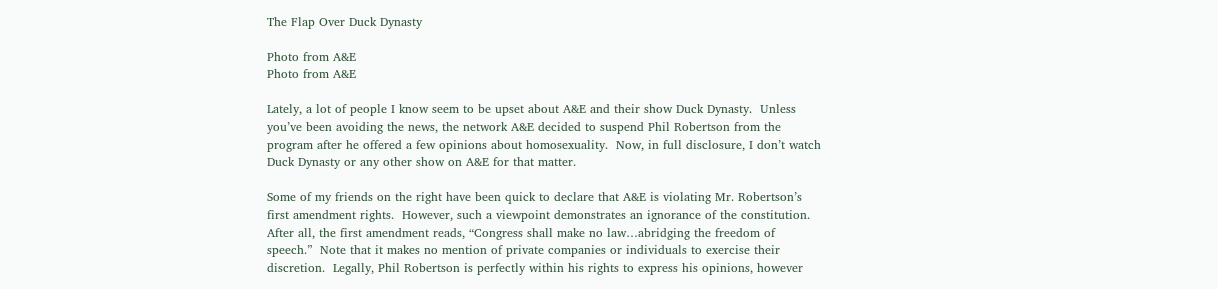The Flap Over Duck Dynasty

Photo from A&E
Photo from A&E

Lately, a lot of people I know seem to be upset about A&E and their show Duck Dynasty.  Unless you’ve been avoiding the news, the network A&E decided to suspend Phil Robertson from the program after he offered a few opinions about homosexuality.  Now, in full disclosure, I don’t watch Duck Dynasty or any other show on A&E for that matter.

Some of my friends on the right have been quick to declare that A&E is violating Mr. Robertson’s first amendment rights.  However, such a viewpoint demonstrates an ignorance of the constitution.  After all, the first amendment reads, “Congress shall make no law…abridging the freedom of speech.”  Note that it makes no mention of private companies or individuals to exercise their discretion.  Legally, Phil Robertson is perfectly within his rights to express his opinions, however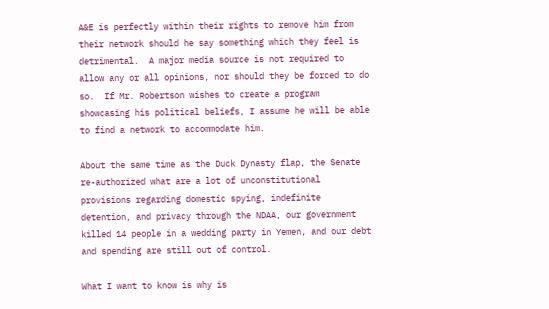A&E is perfectly within their rights to remove him from their network should he say something which they feel is detrimental.  A major media source is not required to allow any or all opinions, nor should they be forced to do so.  If Mr. Robertson wishes to create a program showcasing his political beliefs, I assume he will be able to find a network to accommodate him.

About the same time as the Duck Dynasty flap, the Senate re-authorized what are a lot of unconstitutional provisions regarding domestic spying, indefinite detention, and privacy through the NDAA, our government killed 14 people in a wedding party in Yemen, and our debt and spending are still out of control.

What I want to know is why is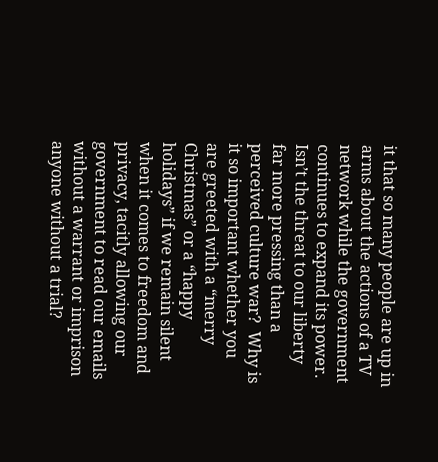it that so many people are up in arms about the actions of a TV network while the government continues to expand its power.  Isn’t the threat to our liberty far more pressing than a perceived culture war?  Why is it so important whether you are greeted with a “merry Christmas” or a “happy holidays” if we remain silent when it comes to freedom and privacy, tacitly allowing our government to read our emails without a warrant or imprison anyone without a trial?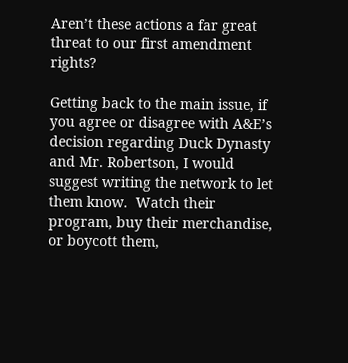Aren’t these actions a far great threat to our first amendment rights?

Getting back to the main issue, if you agree or disagree with A&E’s decision regarding Duck Dynasty and Mr. Robertson, I would suggest writing the network to let them know.  Watch their program, buy their merchandise, or boycott them,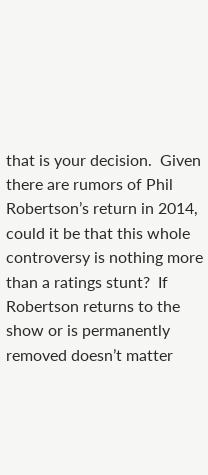that is your decision.  Given there are rumors of Phil Robertson’s return in 2014, could it be that this whole controversy is nothing more than a ratings stunt?  If Robertson returns to the show or is permanently removed doesn’t matter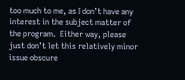too much to me, as I don’t have any interest in the subject matter of the program.  Either way, please just don’t let this relatively minor issue obscure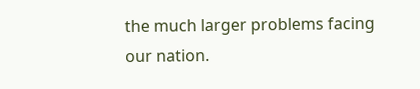the much larger problems facing our nation.